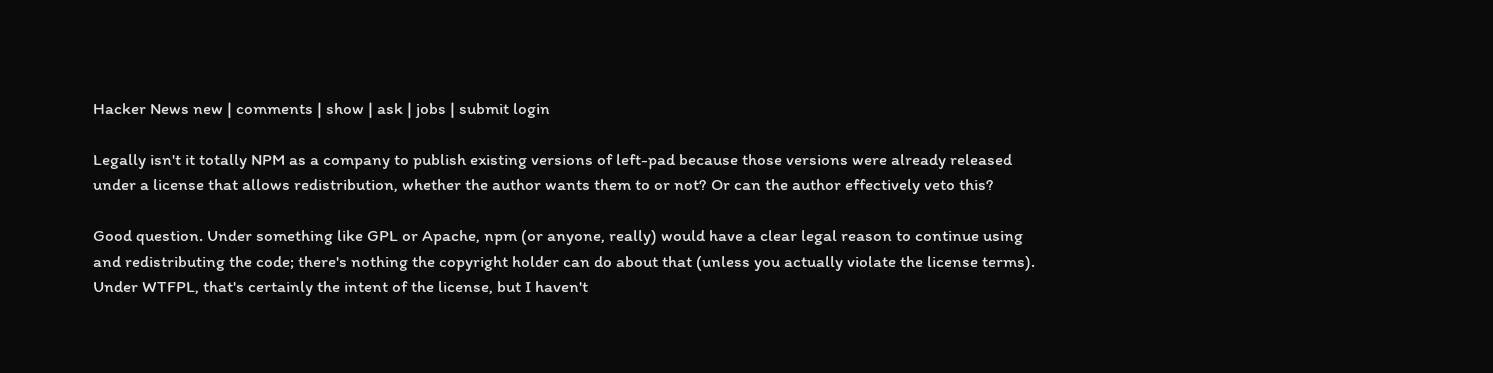Hacker News new | comments | show | ask | jobs | submit login

Legally isn't it totally NPM as a company to publish existing versions of left-pad because those versions were already released under a license that allows redistribution, whether the author wants them to or not? Or can the author effectively veto this?

Good question. Under something like GPL or Apache, npm (or anyone, really) would have a clear legal reason to continue using and redistributing the code; there's nothing the copyright holder can do about that (unless you actually violate the license terms). Under WTFPL, that's certainly the intent of the license, but I haven't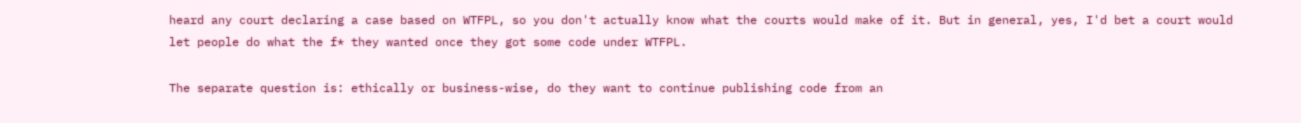heard any court declaring a case based on WTFPL, so you don't actually know what the courts would make of it. But in general, yes, I'd bet a court would let people do what the f* they wanted once they got some code under WTFPL.

The separate question is: ethically or business-wise, do they want to continue publishing code from an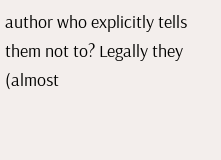author who explicitly tells them not to? Legally they (almost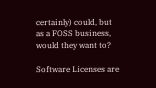certainly) could, but as a FOSS business, would they want to?

Software Licenses are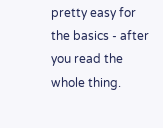pretty easy for the basics - after you read the whole thing.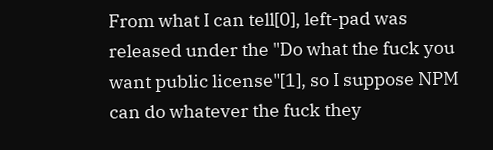From what I can tell[0], left-pad was released under the "Do what the fuck you want public license"[1], so I suppose NPM can do whatever the fuck they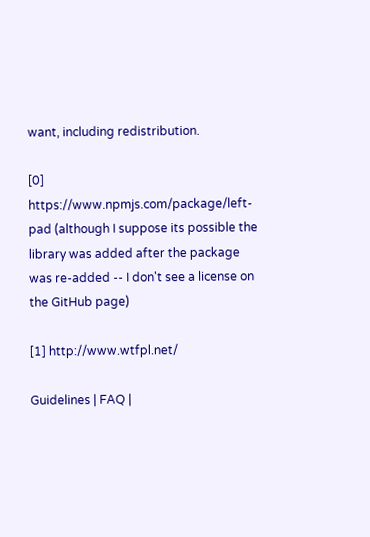want, including redistribution.

[0] https://www.npmjs.com/package/left-pad (although I suppose its possible the library was added after the package was re-added -- I don't see a license on the GitHub page)

[1] http://www.wtfpl.net/

Guidelines | FAQ |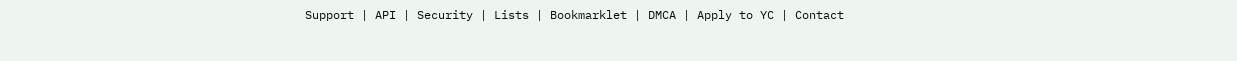Support | API | Security | Lists | Bookmarklet | DMCA | Apply to YC | Contact